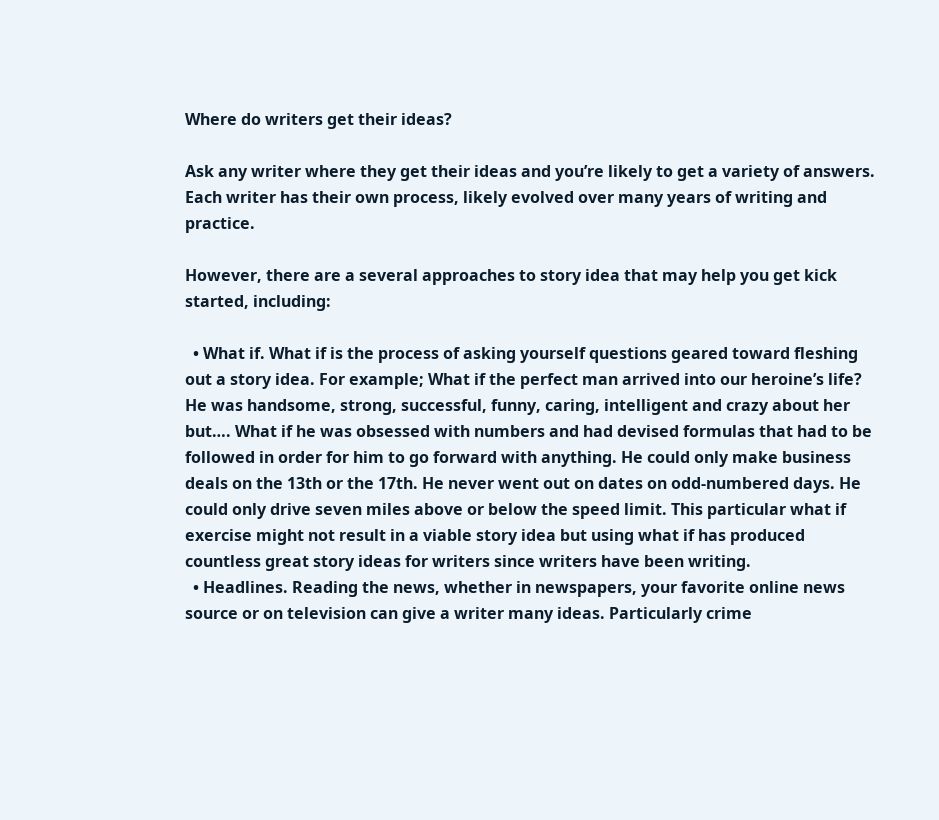Where do writers get their ideas?

Ask any writer where they get their ideas and you’re likely to get a variety of answers. Each writer has their own process, likely evolved over many years of writing and practice.

However, there are a several approaches to story idea that may help you get kick started, including:

  • What if. What if is the process of asking yourself questions geared toward fleshing out a story idea. For example; What if the perfect man arrived into our heroine’s life? He was handsome, strong, successful, funny, caring, intelligent and crazy about her but…. What if he was obsessed with numbers and had devised formulas that had to be followed in order for him to go forward with anything. He could only make business deals on the 13th or the 17th. He never went out on dates on odd-numbered days. He could only drive seven miles above or below the speed limit. This particular what if exercise might not result in a viable story idea but using what if has produced countless great story ideas for writers since writers have been writing.
  • Headlines. Reading the news, whether in newspapers, your favorite online news source or on television can give a writer many ideas. Particularly crime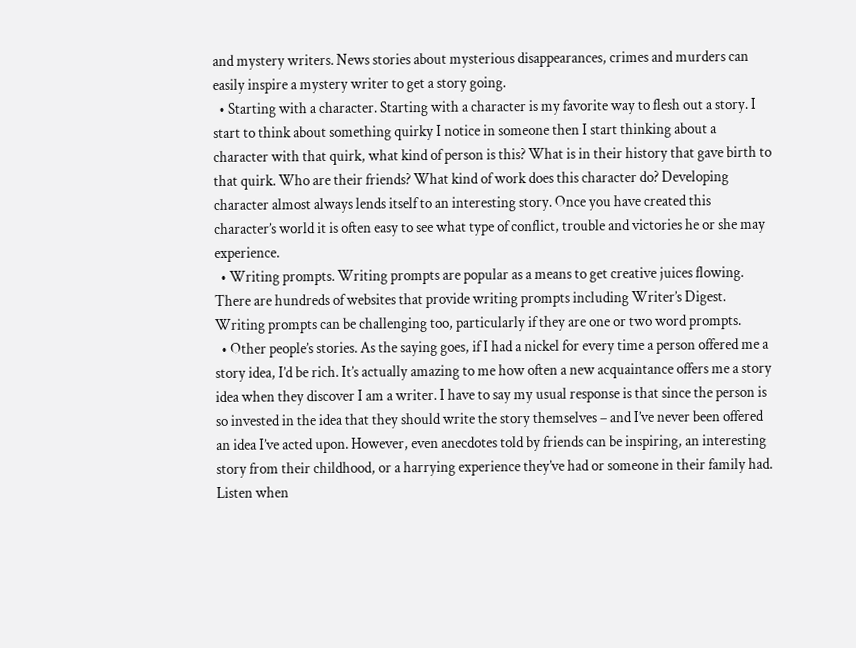and mystery writers. News stories about mysterious disappearances, crimes and murders can easily inspire a mystery writer to get a story going.
  • Starting with a character. Starting with a character is my favorite way to flesh out a story. I start to think about something quirky I notice in someone then I start thinking about a character with that quirk, what kind of person is this? What is in their history that gave birth to that quirk. Who are their friends? What kind of work does this character do? Developing character almost always lends itself to an interesting story. Once you have created this character’s world it is often easy to see what type of conflict, trouble and victories he or she may experience.
  • Writing prompts. Writing prompts are popular as a means to get creative juices flowing. There are hundreds of websites that provide writing prompts including Writer’s Digest. Writing prompts can be challenging too, particularly if they are one or two word prompts.
  • Other people’s stories. As the saying goes, if I had a nickel for every time a person offered me a story idea, I’d be rich. It’s actually amazing to me how often a new acquaintance offers me a story idea when they discover I am a writer. I have to say my usual response is that since the person is so invested in the idea that they should write the story themselves – and I’ve never been offered an idea I’ve acted upon. However, even anecdotes told by friends can be inspiring, an interesting story from their childhood, or a harrying experience they’ve had or someone in their family had. Listen when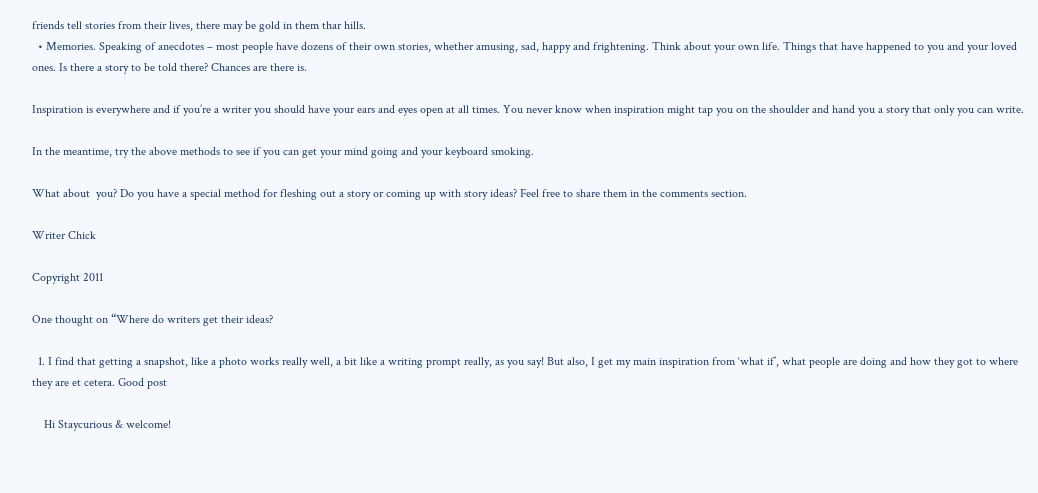friends tell stories from their lives, there may be gold in them thar hills.
  • Memories. Speaking of anecdotes – most people have dozens of their own stories, whether amusing, sad, happy and frightening. Think about your own life. Things that have happened to you and your loved ones. Is there a story to be told there? Chances are there is.

Inspiration is everywhere and if you’re a writer you should have your ears and eyes open at all times. You never know when inspiration might tap you on the shoulder and hand you a story that only you can write.

In the meantime, try the above methods to see if you can get your mind going and your keyboard smoking.

What about  you? Do you have a special method for fleshing out a story or coming up with story ideas? Feel free to share them in the comments section.

Writer Chick

Copyright 2011

One thought on “Where do writers get their ideas?

  1. I find that getting a snapshot, like a photo works really well, a bit like a writing prompt really, as you say! But also, I get my main inspiration from ‘what if’, what people are doing and how they got to where they are et cetera. Good post

    Hi Staycurious & welcome!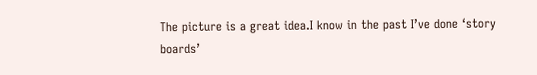The picture is a great idea.I know in the past I’ve done ‘story boards’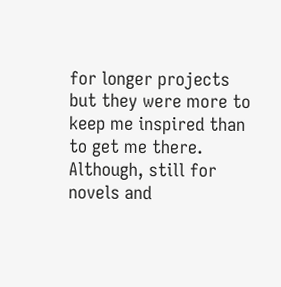for longer projects but they were more to keep me inspired than to get me there. Although, still for novels and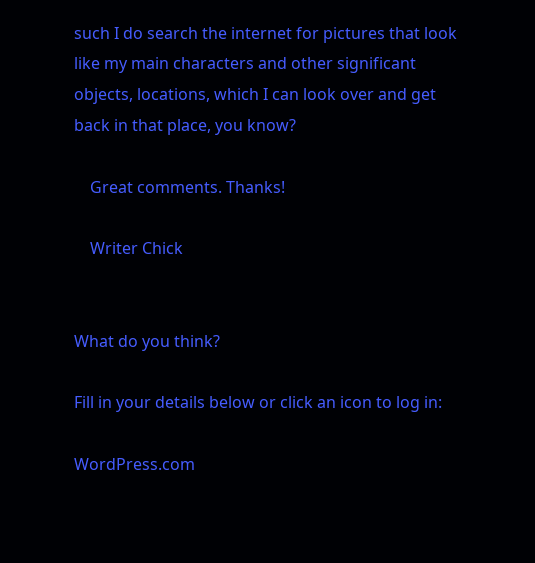such I do search the internet for pictures that look like my main characters and other significant objects, locations, which I can look over and get back in that place, you know?

    Great comments. Thanks!

    Writer Chick


What do you think?

Fill in your details below or click an icon to log in:

WordPress.com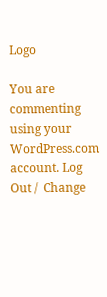Logo

You are commenting using your WordPress.com account. Log Out /  Change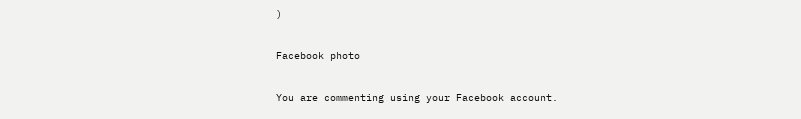)

Facebook photo

You are commenting using your Facebook account.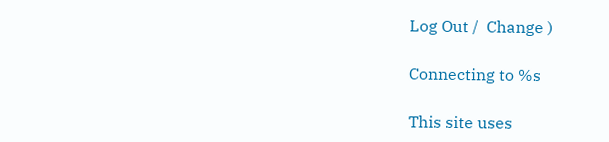Log Out /  Change )

Connecting to %s

This site uses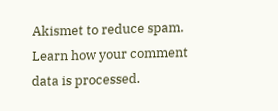Akismet to reduce spam. Learn how your comment data is processed.